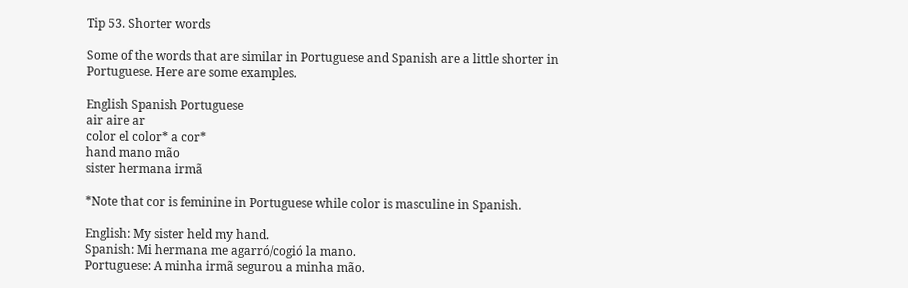Tip 53. Shorter words

Some of the words that are similar in Portuguese and Spanish are a little shorter in Portuguese. Here are some examples.

English Spanish Portuguese
air aire ar
color el color* a cor*
hand mano mão
sister hermana irmã

*Note that cor is feminine in Portuguese while color is masculine in Spanish.

English: My sister held my hand.
Spanish: Mi hermana me agarró/cogió la mano.
Portuguese: A minha irmã segurou a minha mão.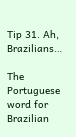Tip 31. Ah, Brazilians…

The Portuguese word for Brazilian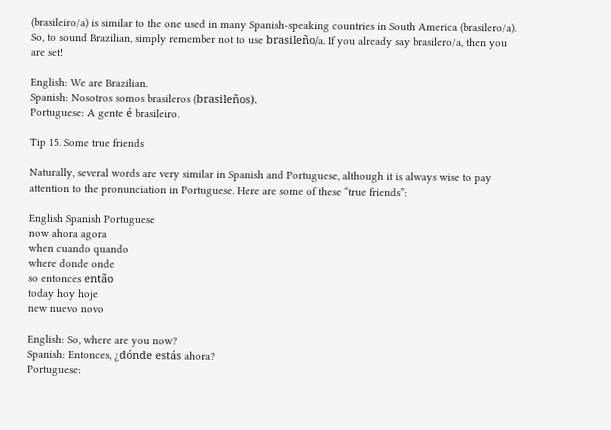(brasileiro/a) is similar to the one used in many Spanish-speaking countries in South America (brasilero/a). So, to sound Brazilian, simply remember not to use brasileño/a. If you already say brasilero/a, then you are set!

English: We are Brazilian.
Spanish: Nosotros somos brasileros (brasileños).
Portuguese: A gente é brasileiro.

Tip 15. Some true friends

Naturally, several words are very similar in Spanish and Portuguese, although it is always wise to pay attention to the pronunciation in Portuguese. Here are some of these “true friends”:

English Spanish Portuguese
now ahora agora
when cuando quando
where donde onde
so entonces então
today hoy hoje
new nuevo novo

English: So, where are you now?
Spanish: Entonces, ¿dónde estás ahora?
Portuguese: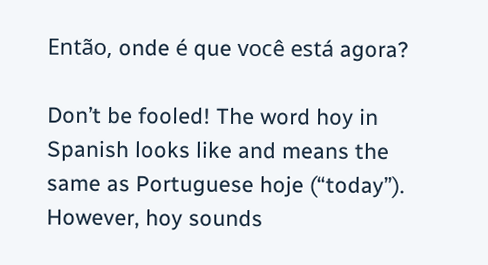Então, onde é que você está agora?

Don’t be fooled! The word hoy in Spanish looks like and means the same as Portuguese hoje (“today”). However, hoy sounds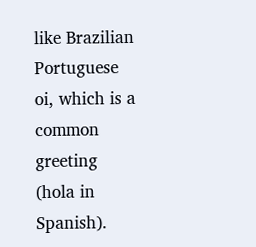like Brazilian Portuguese oi, which is a common greeting (hola in Spanish).